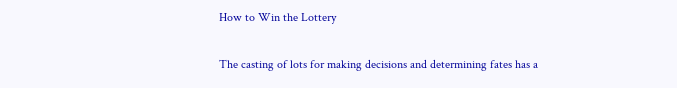How to Win the Lottery

The casting of lots for making decisions and determining fates has a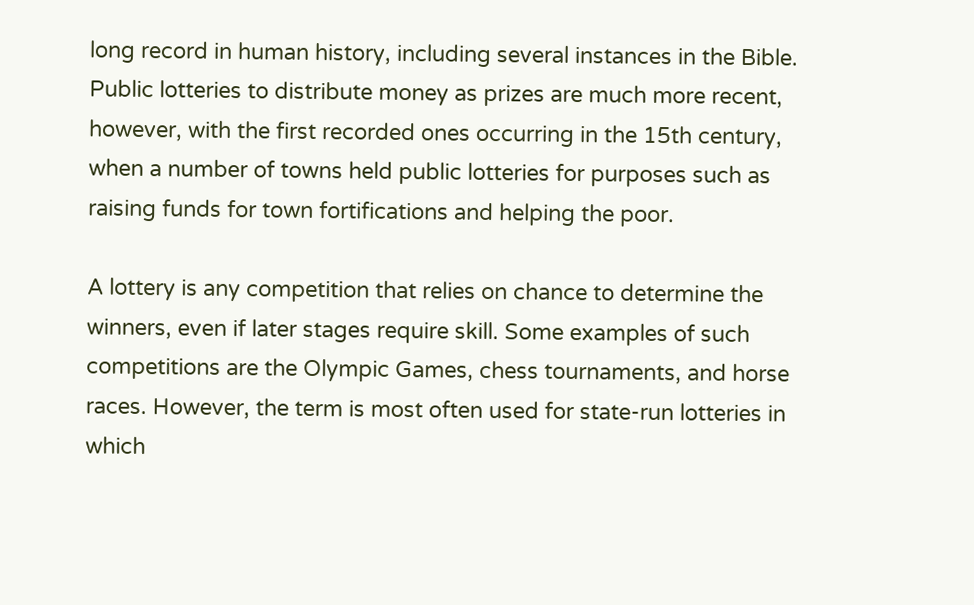long record in human history, including several instances in the Bible. Public lotteries to distribute money as prizes are much more recent, however, with the first recorded ones occurring in the 15th century, when a number of towns held public lotteries for purposes such as raising funds for town fortifications and helping the poor.

A lottery is any competition that relies on chance to determine the winners, even if later stages require skill. Some examples of such competitions are the Olympic Games, chess tournaments, and horse races. However, the term is most often used for state-run lotteries in which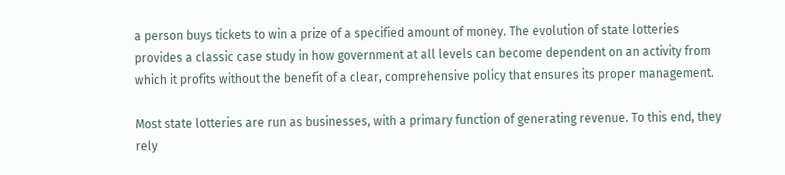a person buys tickets to win a prize of a specified amount of money. The evolution of state lotteries provides a classic case study in how government at all levels can become dependent on an activity from which it profits without the benefit of a clear, comprehensive policy that ensures its proper management.

Most state lotteries are run as businesses, with a primary function of generating revenue. To this end, they rely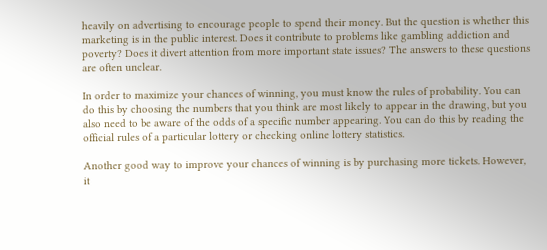heavily on advertising to encourage people to spend their money. But the question is whether this marketing is in the public interest. Does it contribute to problems like gambling addiction and poverty? Does it divert attention from more important state issues? The answers to these questions are often unclear.

In order to maximize your chances of winning, you must know the rules of probability. You can do this by choosing the numbers that you think are most likely to appear in the drawing, but you also need to be aware of the odds of a specific number appearing. You can do this by reading the official rules of a particular lottery or checking online lottery statistics.

Another good way to improve your chances of winning is by purchasing more tickets. However, it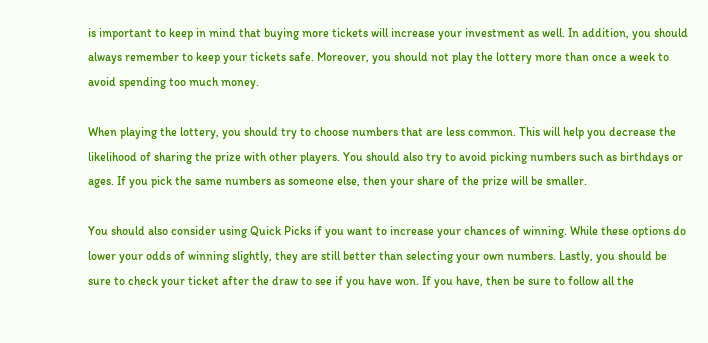is important to keep in mind that buying more tickets will increase your investment as well. In addition, you should always remember to keep your tickets safe. Moreover, you should not play the lottery more than once a week to avoid spending too much money.

When playing the lottery, you should try to choose numbers that are less common. This will help you decrease the likelihood of sharing the prize with other players. You should also try to avoid picking numbers such as birthdays or ages. If you pick the same numbers as someone else, then your share of the prize will be smaller.

You should also consider using Quick Picks if you want to increase your chances of winning. While these options do lower your odds of winning slightly, they are still better than selecting your own numbers. Lastly, you should be sure to check your ticket after the draw to see if you have won. If you have, then be sure to follow all the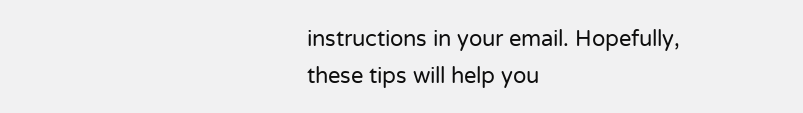instructions in your email. Hopefully, these tips will help you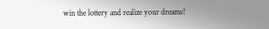win the lottery and realize your dreams!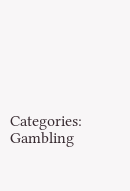Categories: Gambling